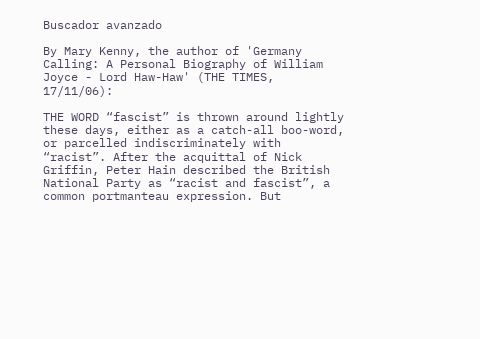Buscador avanzado

By Mary Kenny, the author of 'Germany Calling: A Personal Biography of William Joyce - Lord Haw-Haw' (THE TIMES, 17/11/06):

THE WORD “fascist” is thrown around lightly these days, either as a catch-all boo-word, or parcelled indiscriminately with “racist”. After the acquittal of Nick Griffin, Peter Hain described the British National Party as “racist and fascist”, a common portmanteau expression. But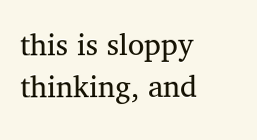this is sloppy thinking, and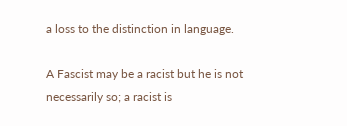a loss to the distinction in language.

A Fascist may be a racist but he is not necessarily so; a racist is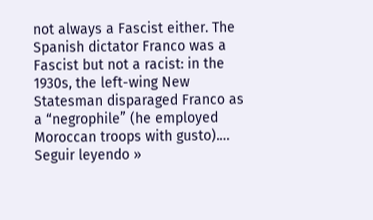not always a Fascist either. The Spanish dictator Franco was a Fascist but not a racist: in the 1930s, the left-wing New Statesman disparaged Franco as a “negrophile” (he employed Moroccan troops with gusto).…  Seguir leyendo »